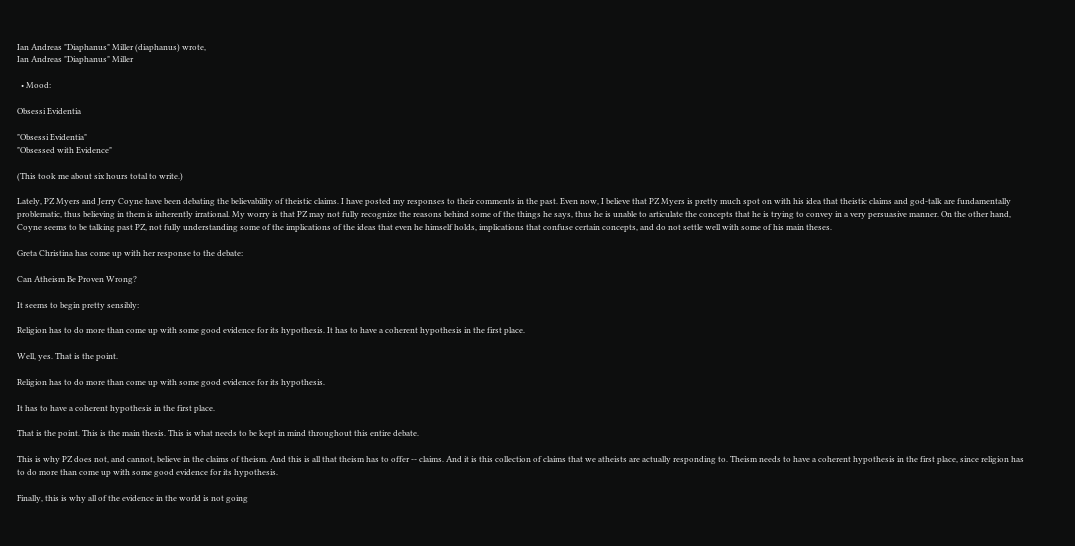Ian Andreas "Diaphanus" Miller (diaphanus) wrote,
Ian Andreas "Diaphanus" Miller

  • Mood:

Obsessi Evidentia

"Obsessi Evidentia"
"Obsessed with Evidence"

(This took me about six hours total to write.)

Lately, PZ Myers and Jerry Coyne have been debating the believability of theistic claims. I have posted my responses to their comments in the past. Even now, I believe that PZ Myers is pretty much spot on with his idea that theistic claims and god-talk are fundamentally problematic, thus believing in them is inherently irrational. My worry is that PZ may not fully recognize the reasons behind some of the things he says, thus he is unable to articulate the concepts that he is trying to convey in a very persuasive manner. On the other hand, Coyne seems to be talking past PZ, not fully understanding some of the implications of the ideas that even he himself holds, implications that confuse certain concepts, and do not settle well with some of his main theses.

Greta Christina has come up with her response to the debate:

Can Atheism Be Proven Wrong?

It seems to begin pretty sensibly:

Religion has to do more than come up with some good evidence for its hypothesis. It has to have a coherent hypothesis in the first place.

Well, yes. That is the point.

Religion has to do more than come up with some good evidence for its hypothesis.

It has to have a coherent hypothesis in the first place.

That is the point. This is the main thesis. This is what needs to be kept in mind throughout this entire debate.

This is why PZ does not, and cannot, believe in the claims of theism. And this is all that theism has to offer -- claims. And it is this collection of claims that we atheists are actually responding to. Theism needs to have a coherent hypothesis in the first place, since religion has to do more than come up with some good evidence for its hypothesis.

Finally, this is why all of the evidence in the world is not going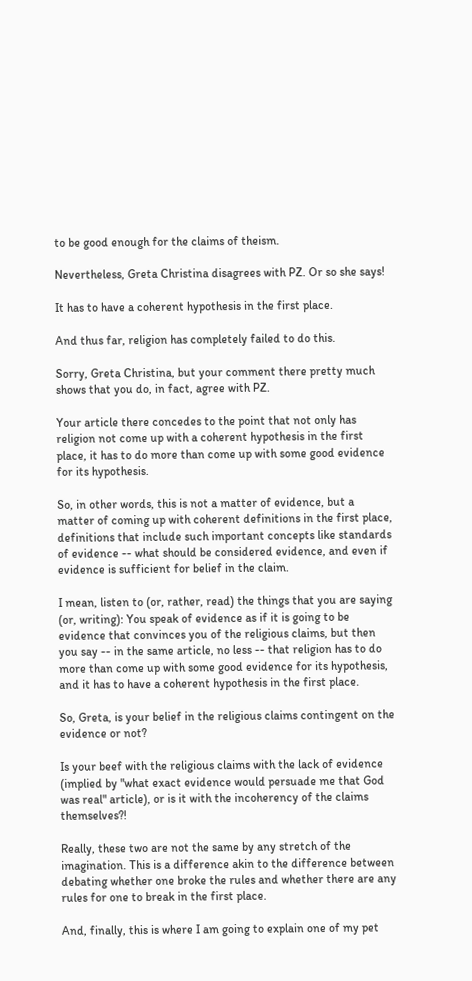to be good enough for the claims of theism.

Nevertheless, Greta Christina disagrees with PZ. Or so she says!

It has to have a coherent hypothesis in the first place.

And thus far, religion has completely failed to do this.

Sorry, Greta Christina, but your comment there pretty much shows that you do, in fact, agree with PZ.

Your article there concedes to the point that not only has religion not come up with a coherent hypothesis in the first place, it has to do more than come up with some good evidence for its hypothesis.

So, in other words, this is not a matter of evidence, but a matter of coming up with coherent definitions in the first place, definitions that include such important concepts like standards of evidence -- what should be considered evidence, and even if evidence is sufficient for belief in the claim.

I mean, listen to (or, rather, read) the things that you are saying (or, writing): You speak of evidence as if it is going to be evidence that convinces you of the religious claims, but then you say -- in the same article, no less -- that religion has to do more than come up with some good evidence for its hypothesis, and it has to have a coherent hypothesis in the first place.

So, Greta, is your belief in the religious claims contingent on the evidence or not?

Is your beef with the religious claims with the lack of evidence (implied by "what exact evidence would persuade me that God was real" article), or is it with the incoherency of the claims themselves?!

Really, these two are not the same by any stretch of the imagination. This is a difference akin to the difference between debating whether one broke the rules and whether there are any rules for one to break in the first place.

And, finally, this is where I am going to explain one of my pet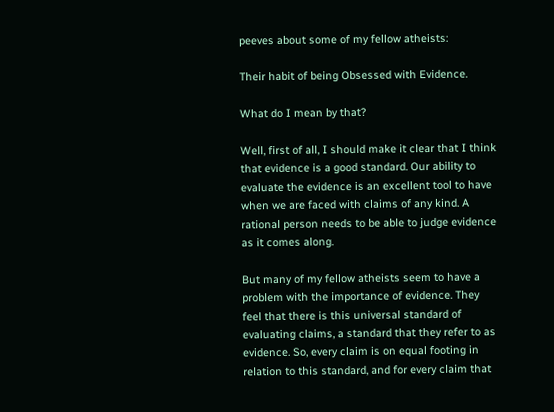peeves about some of my fellow atheists:

Their habit of being Obsessed with Evidence.

What do I mean by that?

Well, first of all, I should make it clear that I think that evidence is a good standard. Our ability to evaluate the evidence is an excellent tool to have when we are faced with claims of any kind. A rational person needs to be able to judge evidence as it comes along.

But many of my fellow atheists seem to have a problem with the importance of evidence. They feel that there is this universal standard of evaluating claims, a standard that they refer to as evidence. So, every claim is on equal footing in relation to this standard, and for every claim that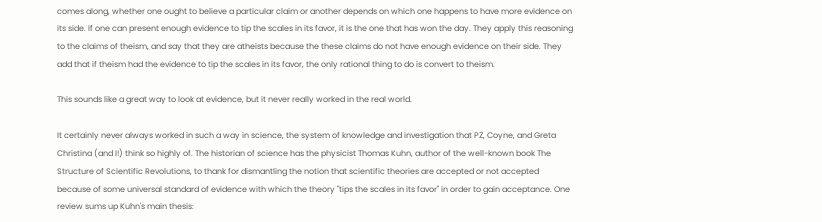comes along, whether one ought to believe a particular claim or another depends on which one happens to have more evidence on its side. If one can present enough evidence to tip the scales in its favor, it is the one that has won the day. They apply this reasoning to the claims of theism, and say that they are atheists because the these claims do not have enough evidence on their side. They add that if theism had the evidence to tip the scales in its favor, the only rational thing to do is convert to theism.

This sounds like a great way to look at evidence, but it never really worked in the real world.

It certainly never always worked in such a way in science, the system of knowledge and investigation that PZ, Coyne, and Greta Christina (and I!) think so highly of. The historian of science has the physicist Thomas Kuhn, author of the well-known book The Structure of Scientific Revolutions, to thank for dismantling the notion that scientific theories are accepted or not accepted because of some universal standard of evidence with which the theory "tips the scales in its favor" in order to gain acceptance. One review sums up Kuhn's main thesis: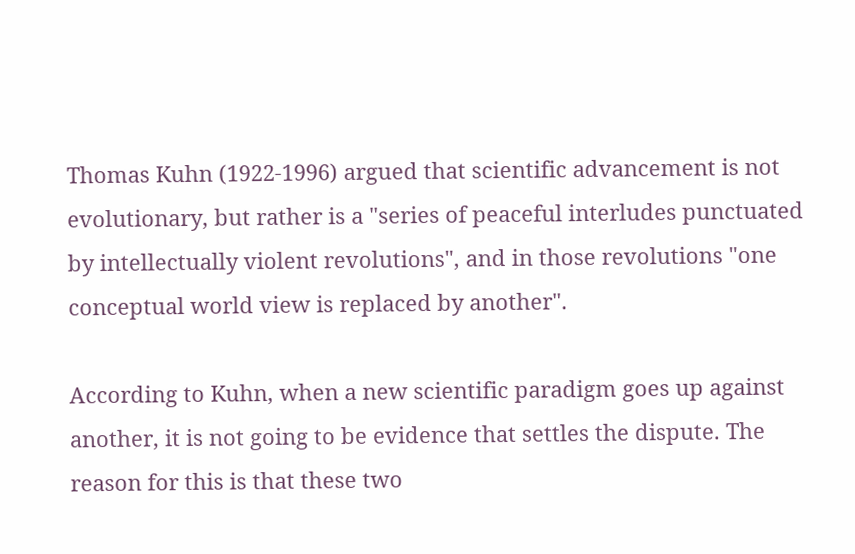Thomas Kuhn (1922-1996) argued that scientific advancement is not evolutionary, but rather is a "series of peaceful interludes punctuated by intellectually violent revolutions", and in those revolutions "one conceptual world view is replaced by another".

According to Kuhn, when a new scientific paradigm goes up against another, it is not going to be evidence that settles the dispute. The reason for this is that these two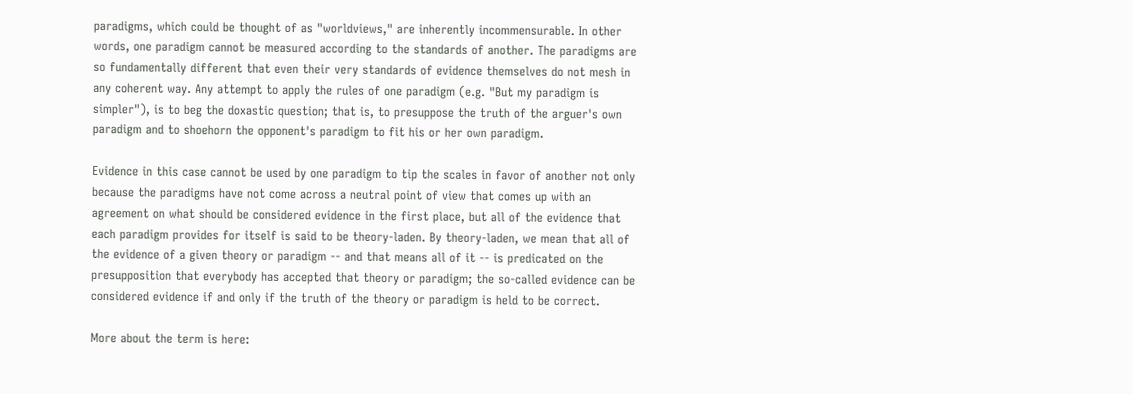paradigms, which could be thought of as "worldviews," are inherently incommensurable. In other words, one paradigm cannot be measured according to the standards of another. The paradigms are so fundamentally different that even their very standards of evidence themselves do not mesh in any coherent way. Any attempt to apply the rules of one paradigm (e.g. "But my paradigm is simpler"), is to beg the doxastic question; that is, to presuppose the truth of the arguer's own paradigm and to shoehorn the opponent's paradigm to fit his or her own paradigm.

Evidence in this case cannot be used by one paradigm to tip the scales in favor of another not only because the paradigms have not come across a neutral point of view that comes up with an agreement on what should be considered evidence in the first place, but all of the evidence that each paradigm provides for itself is said to be theory-laden. By theory-laden, we mean that all of the evidence of a given theory or paradigm -- and that means all of it -- is predicated on the presupposition that everybody has accepted that theory or paradigm; the so-called evidence can be considered evidence if and only if the truth of the theory or paradigm is held to be correct.

More about the term is here: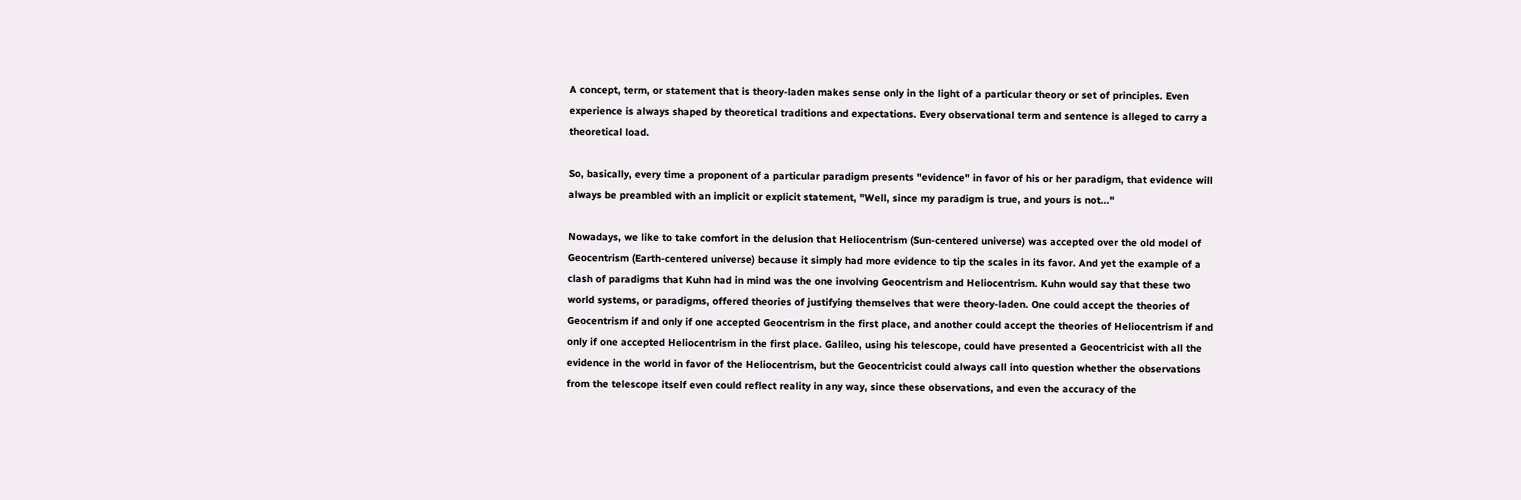A concept, term, or statement that is theory-laden makes sense only in the light of a particular theory or set of principles. Even experience is always shaped by theoretical traditions and expectations. Every observational term and sentence is alleged to carry a theoretical load.

So, basically, every time a proponent of a particular paradigm presents "evidence" in favor of his or her paradigm, that evidence will always be preambled with an implicit or explicit statement, "Well, since my paradigm is true, and yours is not..."

Nowadays, we like to take comfort in the delusion that Heliocentrism (Sun-centered universe) was accepted over the old model of Geocentrism (Earth-centered universe) because it simply had more evidence to tip the scales in its favor. And yet the example of a clash of paradigms that Kuhn had in mind was the one involving Geocentrism and Heliocentrism. Kuhn would say that these two world systems, or paradigms, offered theories of justifying themselves that were theory-laden. One could accept the theories of Geocentrism if and only if one accepted Geocentrism in the first place, and another could accept the theories of Heliocentrism if and only if one accepted Heliocentrism in the first place. Galileo, using his telescope, could have presented a Geocentricist with all the evidence in the world in favor of the Heliocentrism, but the Geocentricist could always call into question whether the observations from the telescope itself even could reflect reality in any way, since these observations, and even the accuracy of the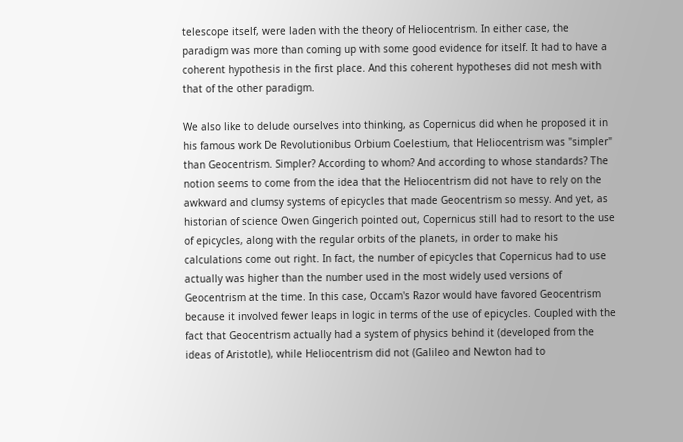telescope itself, were laden with the theory of Heliocentrism. In either case, the paradigm was more than coming up with some good evidence for itself. It had to have a coherent hypothesis in the first place. And this coherent hypotheses did not mesh with that of the other paradigm.

We also like to delude ourselves into thinking, as Copernicus did when he proposed it in his famous work De Revolutionibus Orbium Coelestium, that Heliocentrism was "simpler" than Geocentrism. Simpler? According to whom? And according to whose standards? The notion seems to come from the idea that the Heliocentrism did not have to rely on the awkward and clumsy systems of epicycles that made Geocentrism so messy. And yet, as historian of science Owen Gingerich pointed out, Copernicus still had to resort to the use of epicycles, along with the regular orbits of the planets, in order to make his calculations come out right. In fact, the number of epicycles that Copernicus had to use actually was higher than the number used in the most widely used versions of Geocentrism at the time. In this case, Occam's Razor would have favored Geocentrism because it involved fewer leaps in logic in terms of the use of epicycles. Coupled with the fact that Geocentrism actually had a system of physics behind it (developed from the ideas of Aristotle), while Heliocentrism did not (Galileo and Newton had to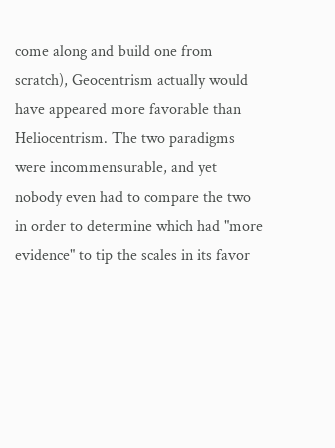come along and build one from scratch), Geocentrism actually would have appeared more favorable than Heliocentrism. The two paradigms were incommensurable, and yet nobody even had to compare the two in order to determine which had "more evidence" to tip the scales in its favor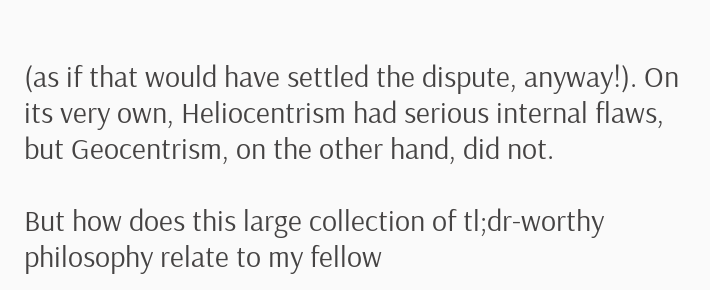(as if that would have settled the dispute, anyway!). On its very own, Heliocentrism had serious internal flaws, but Geocentrism, on the other hand, did not.

But how does this large collection of tl;dr-worthy philosophy relate to my fellow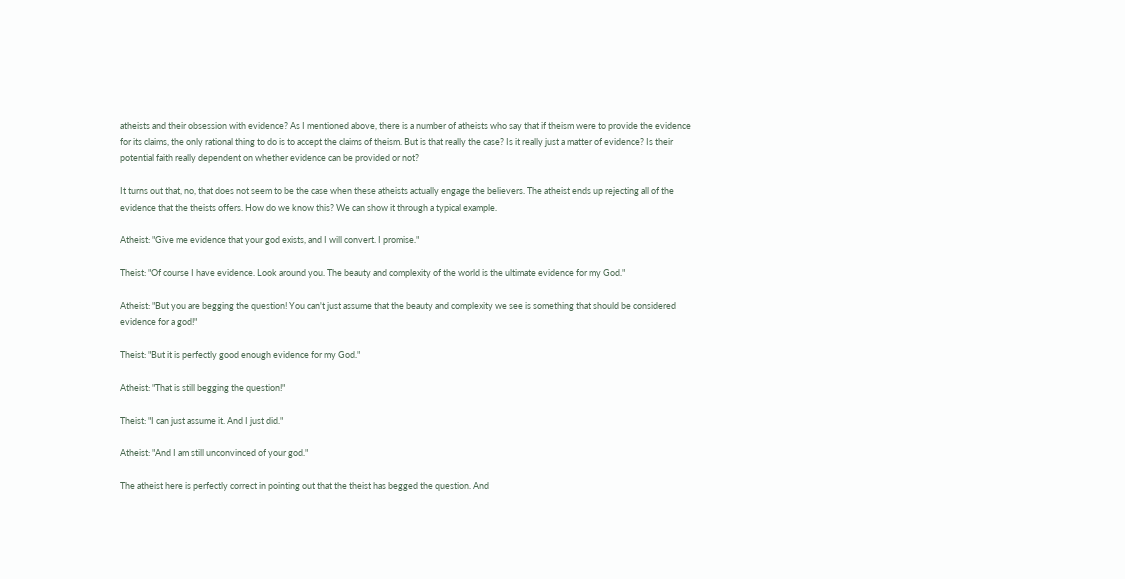atheists and their obsession with evidence? As I mentioned above, there is a number of atheists who say that if theism were to provide the evidence for its claims, the only rational thing to do is to accept the claims of theism. But is that really the case? Is it really just a matter of evidence? Is their potential faith really dependent on whether evidence can be provided or not?

It turns out that, no, that does not seem to be the case when these atheists actually engage the believers. The atheist ends up rejecting all of the evidence that the theists offers. How do we know this? We can show it through a typical example.

Atheist: "Give me evidence that your god exists, and I will convert. I promise."

Theist: "Of course I have evidence. Look around you. The beauty and complexity of the world is the ultimate evidence for my God."

Atheist: "But you are begging the question! You can't just assume that the beauty and complexity we see is something that should be considered evidence for a god!"

Theist: "But it is perfectly good enough evidence for my God."

Atheist: "That is still begging the question!"

Theist: "I can just assume it. And I just did."

Atheist: "And I am still unconvinced of your god."

The atheist here is perfectly correct in pointing out that the theist has begged the question. And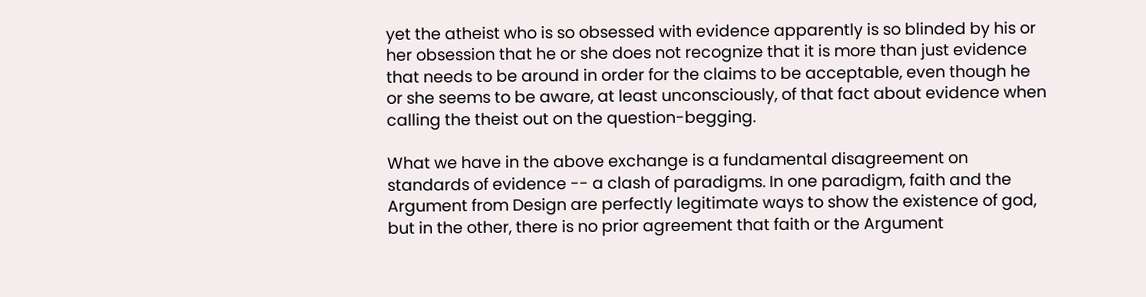yet the atheist who is so obsessed with evidence apparently is so blinded by his or her obsession that he or she does not recognize that it is more than just evidence that needs to be around in order for the claims to be acceptable, even though he or she seems to be aware, at least unconsciously, of that fact about evidence when calling the theist out on the question-begging.

What we have in the above exchange is a fundamental disagreement on standards of evidence -- a clash of paradigms. In one paradigm, faith and the Argument from Design are perfectly legitimate ways to show the existence of god, but in the other, there is no prior agreement that faith or the Argument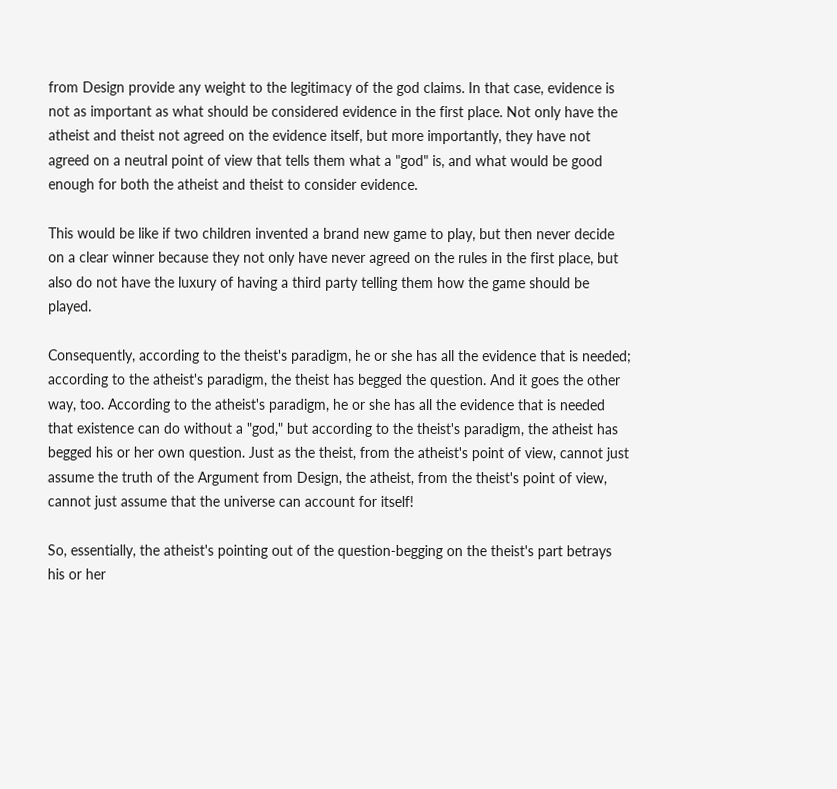from Design provide any weight to the legitimacy of the god claims. In that case, evidence is not as important as what should be considered evidence in the first place. Not only have the atheist and theist not agreed on the evidence itself, but more importantly, they have not agreed on a neutral point of view that tells them what a "god" is, and what would be good enough for both the atheist and theist to consider evidence.

This would be like if two children invented a brand new game to play, but then never decide on a clear winner because they not only have never agreed on the rules in the first place, but also do not have the luxury of having a third party telling them how the game should be played.

Consequently, according to the theist's paradigm, he or she has all the evidence that is needed; according to the atheist's paradigm, the theist has begged the question. And it goes the other way, too. According to the atheist's paradigm, he or she has all the evidence that is needed that existence can do without a "god," but according to the theist's paradigm, the atheist has begged his or her own question. Just as the theist, from the atheist's point of view, cannot just assume the truth of the Argument from Design, the atheist, from the theist's point of view, cannot just assume that the universe can account for itself!

So, essentially, the atheist's pointing out of the question-begging on the theist's part betrays his or her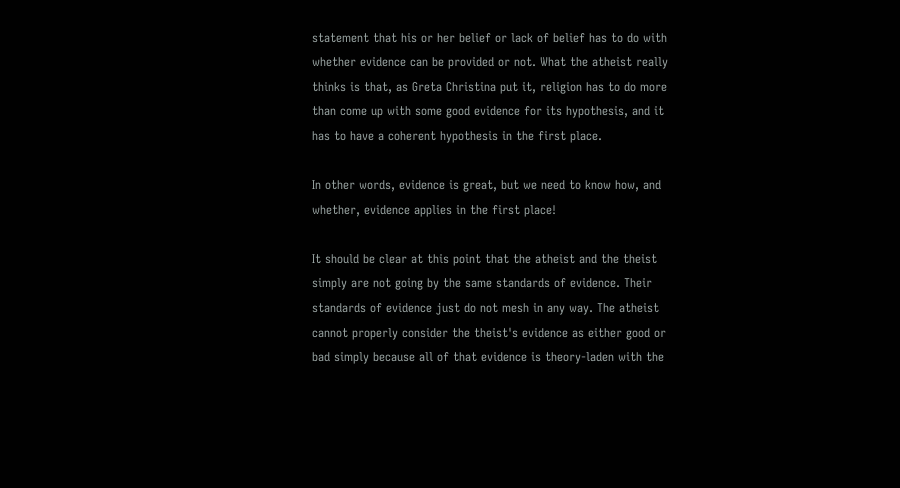statement that his or her belief or lack of belief has to do with whether evidence can be provided or not. What the atheist really thinks is that, as Greta Christina put it, religion has to do more than come up with some good evidence for its hypothesis, and it has to have a coherent hypothesis in the first place.

In other words, evidence is great, but we need to know how, and whether, evidence applies in the first place!

It should be clear at this point that the atheist and the theist simply are not going by the same standards of evidence. Their standards of evidence just do not mesh in any way. The atheist cannot properly consider the theist's evidence as either good or bad simply because all of that evidence is theory-laden with the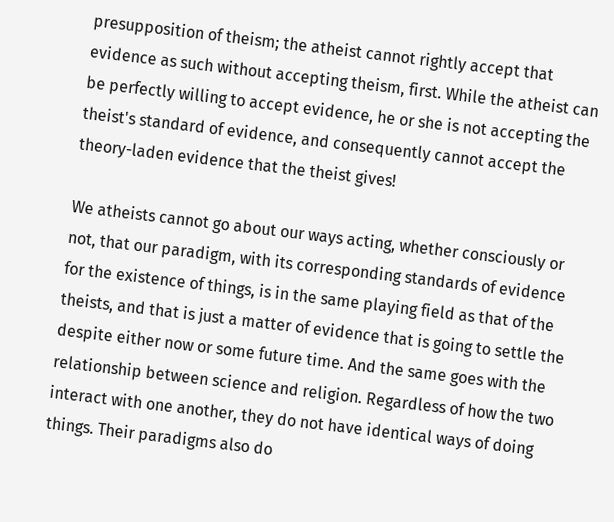presupposition of theism; the atheist cannot rightly accept that evidence as such without accepting theism, first. While the atheist can be perfectly willing to accept evidence, he or she is not accepting the theist's standard of evidence, and consequently cannot accept the theory-laden evidence that the theist gives!

We atheists cannot go about our ways acting, whether consciously or not, that our paradigm, with its corresponding standards of evidence for the existence of things, is in the same playing field as that of the theists, and that is just a matter of evidence that is going to settle the despite either now or some future time. And the same goes with the relationship between science and religion. Regardless of how the two interact with one another, they do not have identical ways of doing things. Their paradigms also do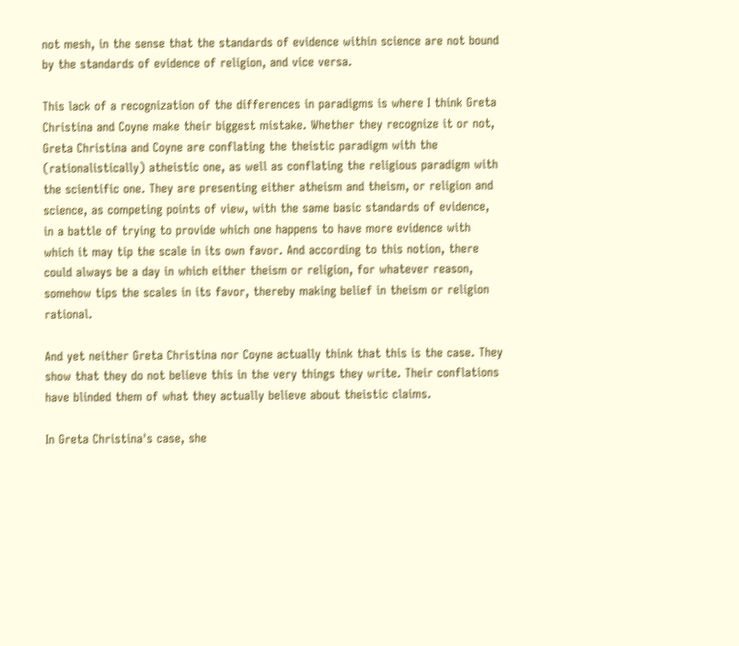not mesh, in the sense that the standards of evidence within science are not bound by the standards of evidence of religion, and vice versa.

This lack of a recognization of the differences in paradigms is where I think Greta Christina and Coyne make their biggest mistake. Whether they recognize it or not, Greta Christina and Coyne are conflating the theistic paradigm with the (rationalistically) atheistic one, as well as conflating the religious paradigm with the scientific one. They are presenting either atheism and theism, or religion and science, as competing points of view, with the same basic standards of evidence, in a battle of trying to provide which one happens to have more evidence with which it may tip the scale in its own favor. And according to this notion, there could always be a day in which either theism or religion, for whatever reason, somehow tips the scales in its favor, thereby making belief in theism or religion rational.

And yet neither Greta Christina nor Coyne actually think that this is the case. They show that they do not believe this in the very things they write. Their conflations have blinded them of what they actually believe about theistic claims.

In Greta Christina's case, she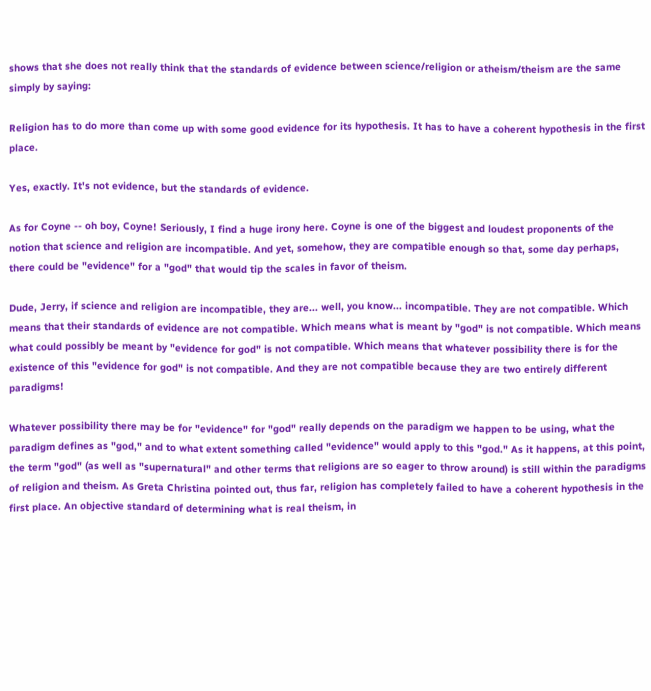shows that she does not really think that the standards of evidence between science/religion or atheism/theism are the same simply by saying:

Religion has to do more than come up with some good evidence for its hypothesis. It has to have a coherent hypothesis in the first place.

Yes, exactly. It's not evidence, but the standards of evidence.

As for Coyne -- oh boy, Coyne! Seriously, I find a huge irony here. Coyne is one of the biggest and loudest proponents of the notion that science and religion are incompatible. And yet, somehow, they are compatible enough so that, some day perhaps, there could be "evidence" for a "god" that would tip the scales in favor of theism.

Dude, Jerry, if science and religion are incompatible, they are... well, you know... incompatible. They are not compatible. Which means that their standards of evidence are not compatible. Which means what is meant by "god" is not compatible. Which means what could possibly be meant by "evidence for god" is not compatible. Which means that whatever possibility there is for the existence of this "evidence for god" is not compatible. And they are not compatible because they are two entirely different paradigms!

Whatever possibility there may be for "evidence" for "god" really depends on the paradigm we happen to be using, what the paradigm defines as "god," and to what extent something called "evidence" would apply to this "god." As it happens, at this point, the term "god" (as well as "supernatural" and other terms that religions are so eager to throw around) is still within the paradigms of religion and theism. As Greta Christina pointed out, thus far, religion has completely failed to have a coherent hypothesis in the first place. An objective standard of determining what is real theism, in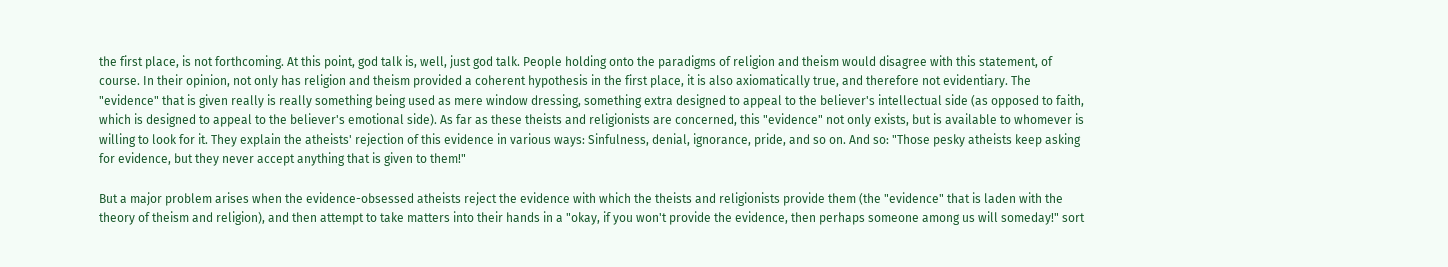the first place, is not forthcoming. At this point, god talk is, well, just god talk. People holding onto the paradigms of religion and theism would disagree with this statement, of course. In their opinion, not only has religion and theism provided a coherent hypothesis in the first place, it is also axiomatically true, and therefore not evidentiary. The "evidence" that is given really is really something being used as mere window dressing, something extra designed to appeal to the believer's intellectual side (as opposed to faith, which is designed to appeal to the believer's emotional side). As far as these theists and religionists are concerned, this "evidence" not only exists, but is available to whomever is willing to look for it. They explain the atheists' rejection of this evidence in various ways: Sinfulness, denial, ignorance, pride, and so on. And so: "Those pesky atheists keep asking for evidence, but they never accept anything that is given to them!"

But a major problem arises when the evidence-obsessed atheists reject the evidence with which the theists and religionists provide them (the "evidence" that is laden with the theory of theism and religion), and then attempt to take matters into their hands in a "okay, if you won't provide the evidence, then perhaps someone among us will someday!" sort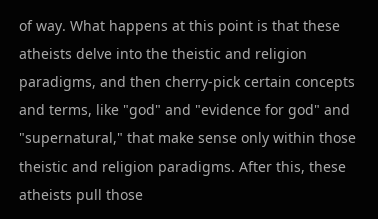of way. What happens at this point is that these atheists delve into the theistic and religion paradigms, and then cherry-pick certain concepts and terms, like "god" and "evidence for god" and "supernatural," that make sense only within those theistic and religion paradigms. After this, these atheists pull those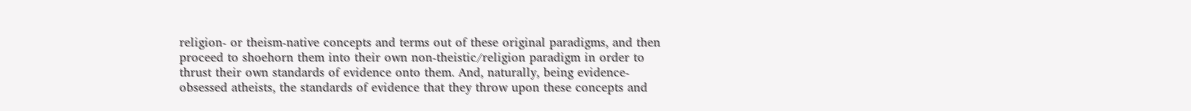religion- or theism-native concepts and terms out of these original paradigms, and then proceed to shoehorn them into their own non-theistic/religion paradigm in order to thrust their own standards of evidence onto them. And, naturally, being evidence-obsessed atheists, the standards of evidence that they throw upon these concepts and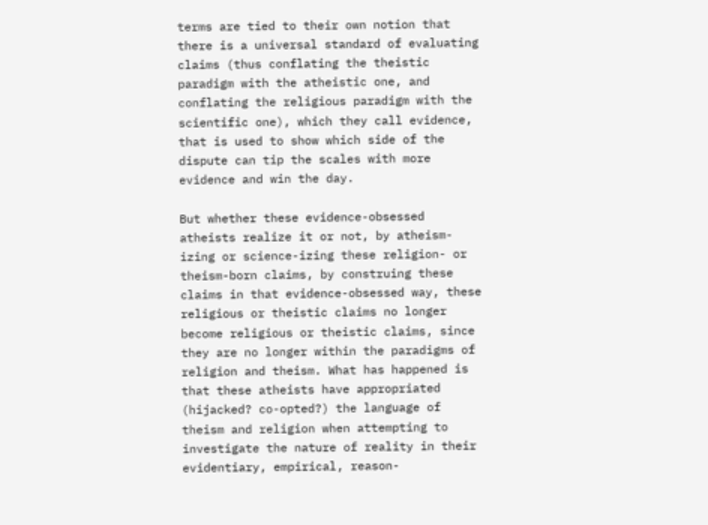terms are tied to their own notion that there is a universal standard of evaluating claims (thus conflating the theistic paradigm with the atheistic one, and conflating the religious paradigm with the scientific one), which they call evidence, that is used to show which side of the dispute can tip the scales with more evidence and win the day.

But whether these evidence-obsessed atheists realize it or not, by atheism-izing or science-izing these religion- or theism-born claims, by construing these claims in that evidence-obsessed way, these religious or theistic claims no longer become religious or theistic claims, since they are no longer within the paradigms of religion and theism. What has happened is that these atheists have appropriated (hijacked? co-opted?) the language of theism and religion when attempting to investigate the nature of reality in their evidentiary, empirical, reason-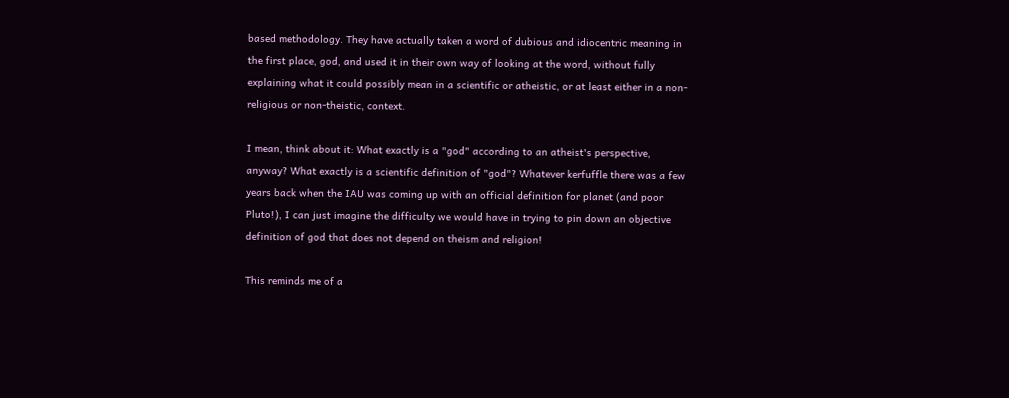based methodology. They have actually taken a word of dubious and idiocentric meaning in the first place, god, and used it in their own way of looking at the word, without fully explaining what it could possibly mean in a scientific or atheistic, or at least either in a non-religious or non-theistic, context.

I mean, think about it: What exactly is a "god" according to an atheist's perspective, anyway? What exactly is a scientific definition of "god"? Whatever kerfuffle there was a few years back when the IAU was coming up with an official definition for planet (and poor Pluto!), I can just imagine the difficulty we would have in trying to pin down an objective definition of god that does not depend on theism and religion!

This reminds me of a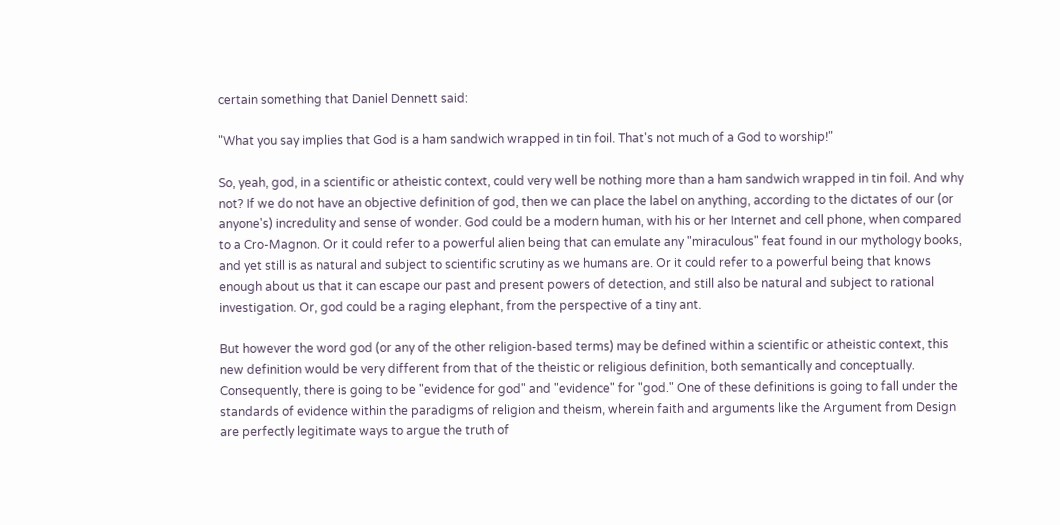certain something that Daniel Dennett said:

"What you say implies that God is a ham sandwich wrapped in tin foil. That's not much of a God to worship!"

So, yeah, god, in a scientific or atheistic context, could very well be nothing more than a ham sandwich wrapped in tin foil. And why not? If we do not have an objective definition of god, then we can place the label on anything, according to the dictates of our (or anyone's) incredulity and sense of wonder. God could be a modern human, with his or her Internet and cell phone, when compared to a Cro-Magnon. Or it could refer to a powerful alien being that can emulate any "miraculous" feat found in our mythology books, and yet still is as natural and subject to scientific scrutiny as we humans are. Or it could refer to a powerful being that knows enough about us that it can escape our past and present powers of detection, and still also be natural and subject to rational investigation. Or, god could be a raging elephant, from the perspective of a tiny ant.

But however the word god (or any of the other religion-based terms) may be defined within a scientific or atheistic context, this new definition would be very different from that of the theistic or religious definition, both semantically and conceptually. Consequently, there is going to be "evidence for god" and "evidence" for "god." One of these definitions is going to fall under the standards of evidence within the paradigms of religion and theism, wherein faith and arguments like the Argument from Design are perfectly legitimate ways to argue the truth of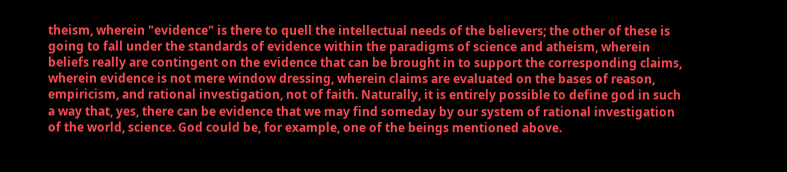theism, wherein "evidence" is there to quell the intellectual needs of the believers; the other of these is going to fall under the standards of evidence within the paradigms of science and atheism, wherein beliefs really are contingent on the evidence that can be brought in to support the corresponding claims, wherein evidence is not mere window dressing, wherein claims are evaluated on the bases of reason, empiricism, and rational investigation, not of faith. Naturally, it is entirely possible to define god in such a way that, yes, there can be evidence that we may find someday by our system of rational investigation of the world, science. God could be, for example, one of the beings mentioned above.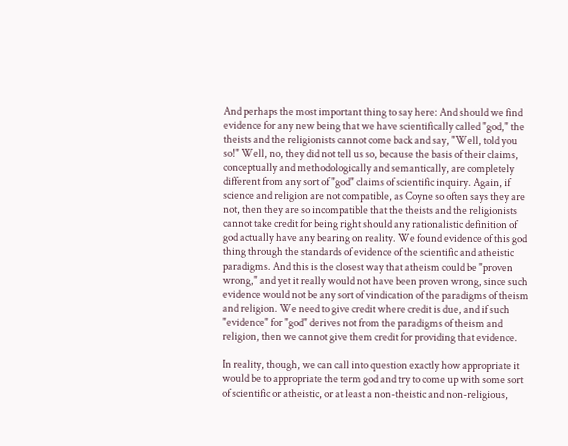And perhaps the most important thing to say here: And should we find evidence for any new being that we have scientifically called "god," the theists and the religionists cannot come back and say, "Well, told you so!" Well, no, they did not tell us so, because the basis of their claims, conceptually and methodologically and semantically, are completely different from any sort of "god" claims of scientific inquiry. Again, if science and religion are not compatible, as Coyne so often says they are not, then they are so incompatible that the theists and the religionists cannot take credit for being right should any rationalistic definition of god actually have any bearing on reality. We found evidence of this god thing through the standards of evidence of the scientific and atheistic paradigms. And this is the closest way that atheism could be "proven wrong," and yet it really would not have been proven wrong, since such evidence would not be any sort of vindication of the paradigms of theism and religion. We need to give credit where credit is due, and if such "evidence" for "god" derives not from the paradigms of theism and religion, then we cannot give them credit for providing that evidence.

In reality, though, we can call into question exactly how appropriate it would be to appropriate the term god and try to come up with some sort of scientific or atheistic, or at least a non-theistic and non-religious,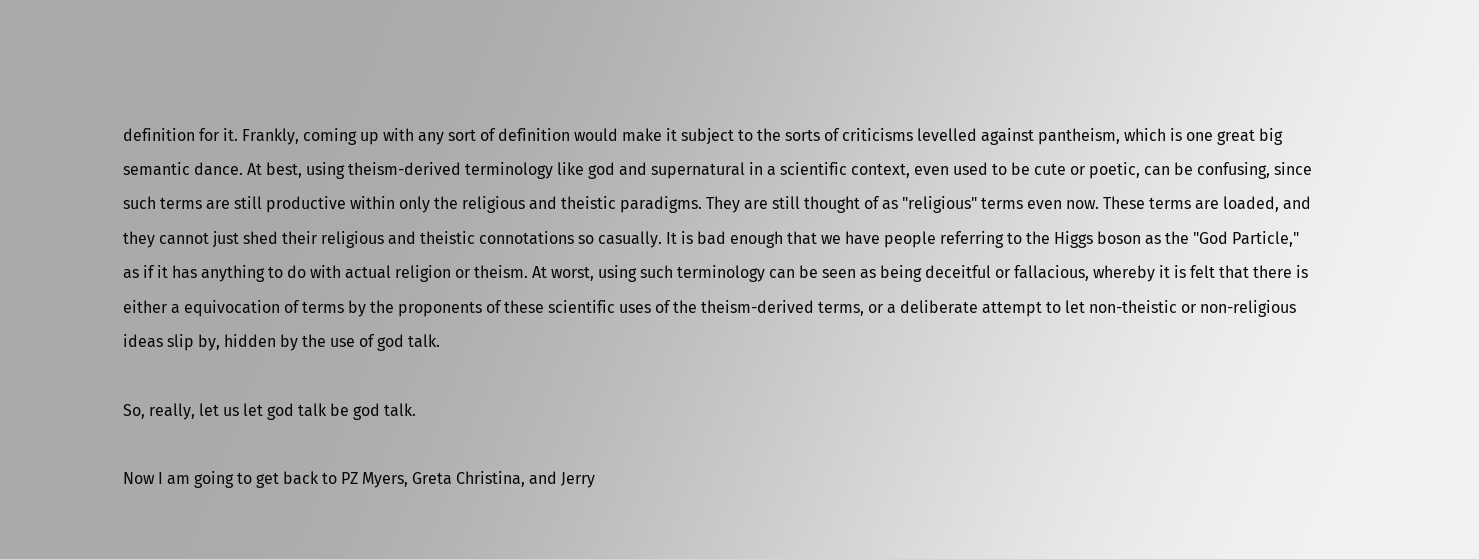definition for it. Frankly, coming up with any sort of definition would make it subject to the sorts of criticisms levelled against pantheism, which is one great big semantic dance. At best, using theism-derived terminology like god and supernatural in a scientific context, even used to be cute or poetic, can be confusing, since such terms are still productive within only the religious and theistic paradigms. They are still thought of as "religious" terms even now. These terms are loaded, and they cannot just shed their religious and theistic connotations so casually. It is bad enough that we have people referring to the Higgs boson as the "God Particle," as if it has anything to do with actual religion or theism. At worst, using such terminology can be seen as being deceitful or fallacious, whereby it is felt that there is either a equivocation of terms by the proponents of these scientific uses of the theism-derived terms, or a deliberate attempt to let non-theistic or non-religious ideas slip by, hidden by the use of god talk.

So, really, let us let god talk be god talk.

Now I am going to get back to PZ Myers, Greta Christina, and Jerry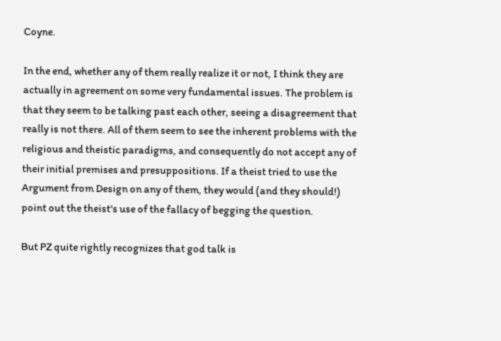Coyne.

In the end, whether any of them really realize it or not, I think they are actually in agreement on some very fundamental issues. The problem is that they seem to be talking past each other, seeing a disagreement that really is not there. All of them seem to see the inherent problems with the religious and theistic paradigms, and consequently do not accept any of their initial premises and presuppositions. If a theist tried to use the Argument from Design on any of them, they would (and they should!) point out the theist's use of the fallacy of begging the question.

But PZ quite rightly recognizes that god talk is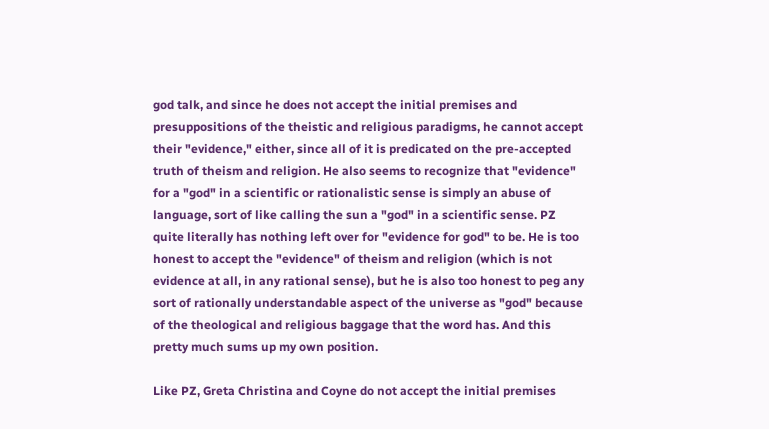god talk, and since he does not accept the initial premises and presuppositions of the theistic and religious paradigms, he cannot accept their "evidence," either, since all of it is predicated on the pre-accepted truth of theism and religion. He also seems to recognize that "evidence" for a "god" in a scientific or rationalistic sense is simply an abuse of language, sort of like calling the sun a "god" in a scientific sense. PZ quite literally has nothing left over for "evidence for god" to be. He is too honest to accept the "evidence" of theism and religion (which is not evidence at all, in any rational sense), but he is also too honest to peg any sort of rationally understandable aspect of the universe as "god" because of the theological and religious baggage that the word has. And this pretty much sums up my own position.

Like PZ, Greta Christina and Coyne do not accept the initial premises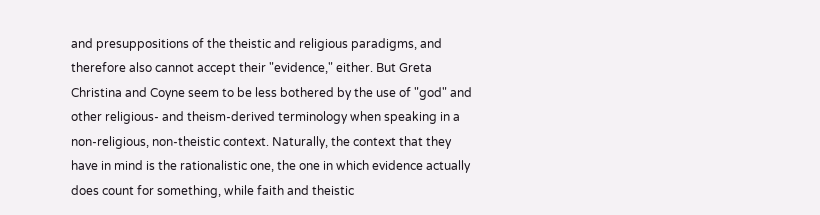and presuppositions of the theistic and religious paradigms, and therefore also cannot accept their "evidence," either. But Greta Christina and Coyne seem to be less bothered by the use of "god" and other religious- and theism-derived terminology when speaking in a non-religious, non-theistic context. Naturally, the context that they have in mind is the rationalistic one, the one in which evidence actually does count for something, while faith and theistic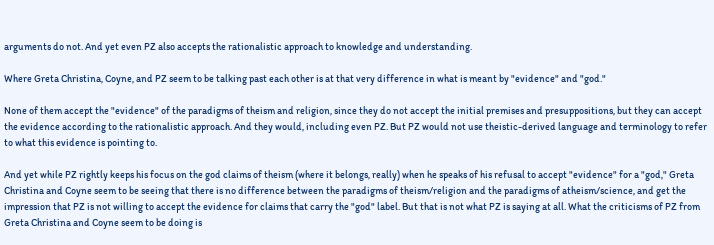arguments do not. And yet even PZ also accepts the rationalistic approach to knowledge and understanding.

Where Greta Christina, Coyne, and PZ seem to be talking past each other is at that very difference in what is meant by "evidence" and "god."

None of them accept the "evidence" of the paradigms of theism and religion, since they do not accept the initial premises and presuppositions, but they can accept the evidence according to the rationalistic approach. And they would, including even PZ. But PZ would not use theistic-derived language and terminology to refer to what this evidence is pointing to.

And yet while PZ rightly keeps his focus on the god claims of theism (where it belongs, really) when he speaks of his refusal to accept "evidence" for a "god," Greta Christina and Coyne seem to be seeing that there is no difference between the paradigms of theism/religion and the paradigms of atheism/science, and get the impression that PZ is not willing to accept the evidence for claims that carry the "god" label. But that is not what PZ is saying at all. What the criticisms of PZ from Greta Christina and Coyne seem to be doing is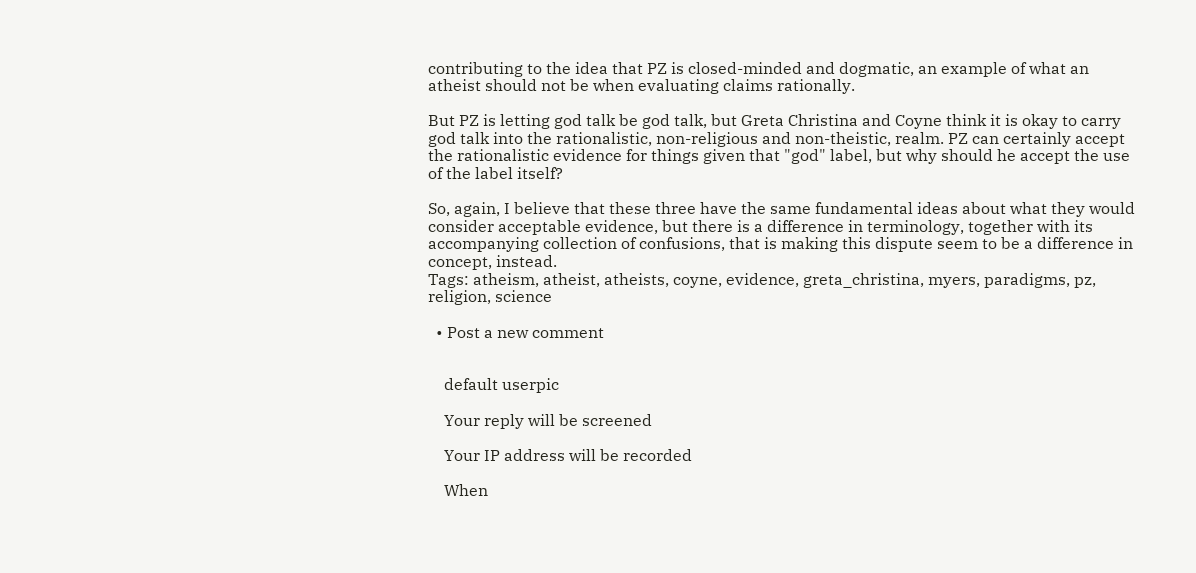contributing to the idea that PZ is closed-minded and dogmatic, an example of what an atheist should not be when evaluating claims rationally.

But PZ is letting god talk be god talk, but Greta Christina and Coyne think it is okay to carry god talk into the rationalistic, non-religious and non-theistic, realm. PZ can certainly accept the rationalistic evidence for things given that "god" label, but why should he accept the use of the label itself?

So, again, I believe that these three have the same fundamental ideas about what they would consider acceptable evidence, but there is a difference in terminology, together with its accompanying collection of confusions, that is making this dispute seem to be a difference in concept, instead.
Tags: atheism, atheist, atheists, coyne, evidence, greta_christina, myers, paradigms, pz, religion, science

  • Post a new comment


    default userpic

    Your reply will be screened

    Your IP address will be recorded

    When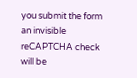you submit the form an invisible reCAPTCHA check will be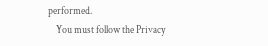performed.
    You must follow the Privacy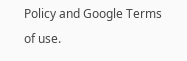Policy and Google Terms of use.